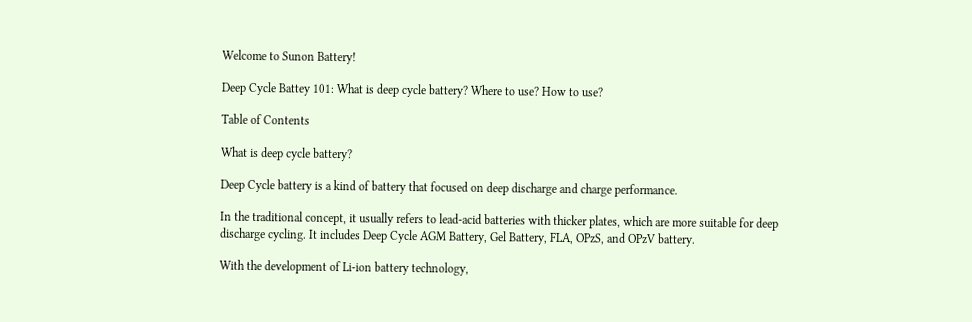Welcome to Sunon Battery!

Deep Cycle Battey 101: What is deep cycle battery? Where to use? How to use?

Table of Contents

What is deep cycle battery?

Deep Cycle battery is a kind of battery that focused on deep discharge and charge performance.

In the traditional concept, it usually refers to lead-acid batteries with thicker plates, which are more suitable for deep discharge cycling. It includes Deep Cycle AGM Battery, Gel Battery, FLA, OPzS, and OPzV battery.

With the development of Li-ion battery technology,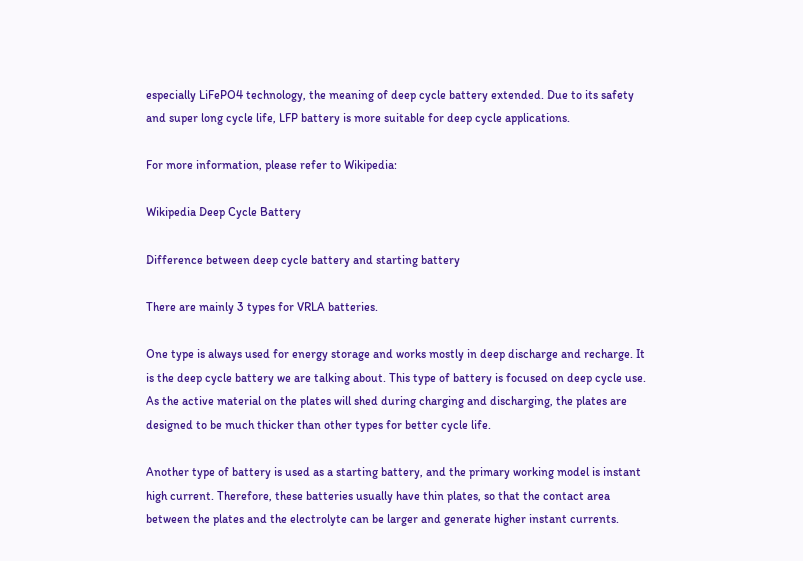especially LiFePO4 technology, the meaning of deep cycle battery extended. Due to its safety and super long cycle life, LFP battery is more suitable for deep cycle applications.

For more information, please refer to Wikipedia:

Wikipedia Deep Cycle Battery

Difference between deep cycle battery and starting battery

There are mainly 3 types for VRLA batteries.

One type is always used for energy storage and works mostly in deep discharge and recharge. It is the deep cycle battery we are talking about. This type of battery is focused on deep cycle use. As the active material on the plates will shed during charging and discharging, the plates are designed to be much thicker than other types for better cycle life.

Another type of battery is used as a starting battery, and the primary working model is instant high current. Therefore, these batteries usually have thin plates, so that the contact area between the plates and the electrolyte can be larger and generate higher instant currents.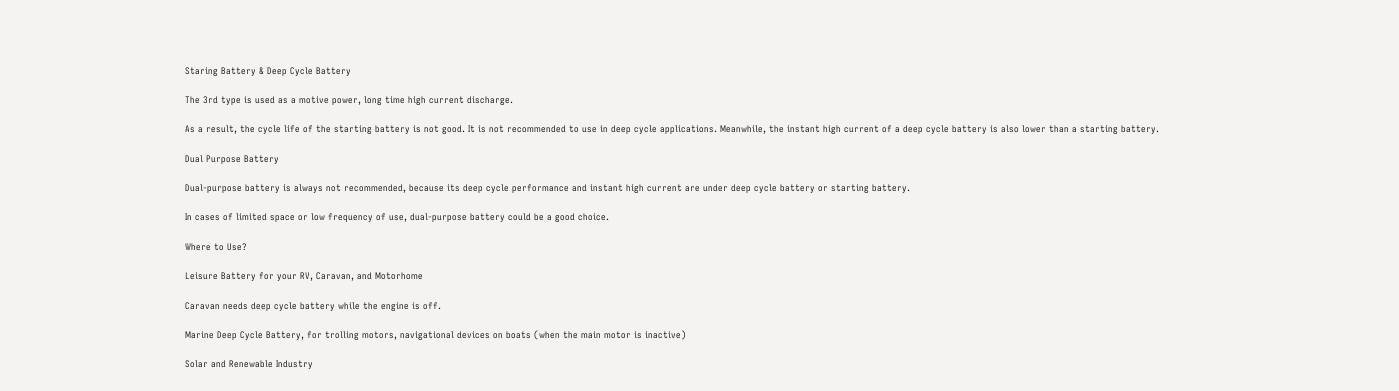Staring Battery & Deep Cycle Battery

The 3rd type is used as a motive power, long time high current discharge.

As a result, the cycle life of the starting battery is not good. It is not recommended to use in deep cycle applications. Meanwhile, the instant high current of a deep cycle battery is also lower than a starting battery.

Dual Purpose Battery

Dual-purpose battery is always not recommended, because its deep cycle performance and instant high current are under deep cycle battery or starting battery.

In cases of limited space or low frequency of use, dual-purpose battery could be a good choice.

Where to Use?

Leisure Battery for your RV, Caravan, and Motorhome

Caravan needs deep cycle battery while the engine is off.

Marine Deep Cycle Battery, for trolling motors, navigational devices on boats (when the main motor is inactive)

Solar and Renewable Industry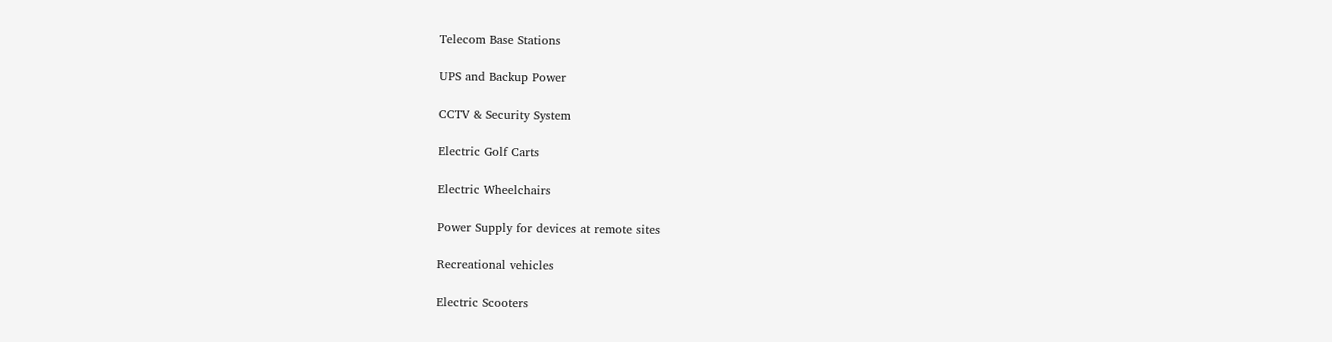Telecom Base Stations

UPS and Backup Power

CCTV & Security System

Electric Golf Carts

Electric Wheelchairs

Power Supply for devices at remote sites

Recreational vehicles

Electric Scooters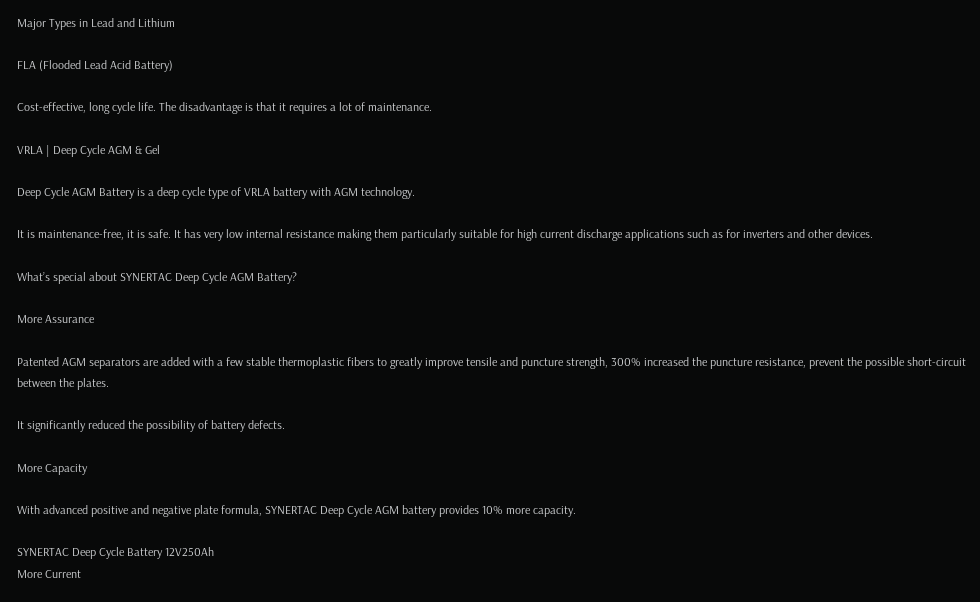Major Types in Lead and Lithium

FLA (Flooded Lead Acid Battery)

Cost-effective, long cycle life. The disadvantage is that it requires a lot of maintenance.

VRLA | Deep Cycle AGM & Gel

Deep Cycle AGM Battery is a deep cycle type of VRLA battery with AGM technology.

It is maintenance-free, it is safe. It has very low internal resistance making them particularly suitable for high current discharge applications such as for inverters and other devices.

What’s special about SYNERTAC Deep Cycle AGM Battery?

More Assurance

Patented AGM separators are added with a few stable thermoplastic fibers to greatly improve tensile and puncture strength, 300% increased the puncture resistance, prevent the possible short-circuit between the plates.

It significantly reduced the possibility of battery defects.

More Capacity

With advanced positive and negative plate formula, SYNERTAC Deep Cycle AGM battery provides 10% more capacity.

SYNERTAC Deep Cycle Battery 12V250Ah
More Current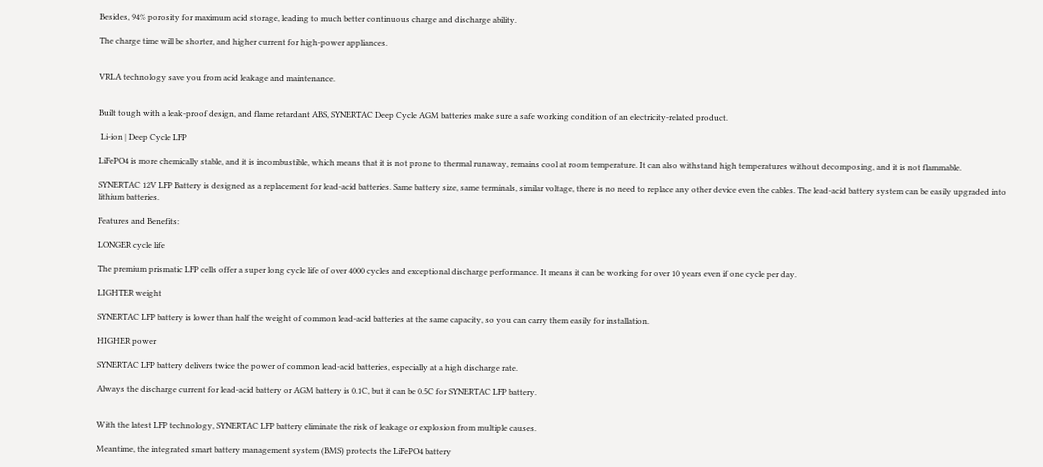Besides, 94% porosity for maximum acid storage, leading to much better continuous charge and discharge ability.

The charge time will be shorter, and higher current for high-power appliances.


VRLA technology save you from acid leakage and maintenance.


Built tough with a leak-proof design, and flame retardant ABS, SYNERTAC Deep Cycle AGM batteries make sure a safe working condition of an electricity-related product.

 Li-ion | Deep Cycle LFP

LiFePO4 is more chemically stable, and it is incombustible, which means that it is not prone to thermal runaway, remains cool at room temperature. It can also withstand high temperatures without decomposing, and it is not flammable.

SYNERTAC 12V LFP Battery is designed as a replacement for lead-acid batteries. Same battery size, same terminals, similar voltage, there is no need to replace any other device even the cables. The lead-acid battery system can be easily upgraded into lithium batteries.

Features and Benefits:

LONGER cycle life

The premium prismatic LFP cells offer a super long cycle life of over 4000 cycles and exceptional discharge performance. It means it can be working for over 10 years even if one cycle per day.

LIGHTER weight

SYNERTAC LFP battery is lower than half the weight of common lead-acid batteries at the same capacity, so you can carry them easily for installation.

HIGHER power

SYNERTAC LFP battery delivers twice the power of common lead-acid batteries, especially at a high discharge rate.

Always the discharge current for lead-acid battery or AGM battery is 0.1C, but it can be 0.5C for SYNERTAC LFP battery.


With the latest LFP technology, SYNERTAC LFP battery eliminate the risk of leakage or explosion from multiple causes.

Meantime, the integrated smart battery management system (BMS) protects the LiFePO4 battery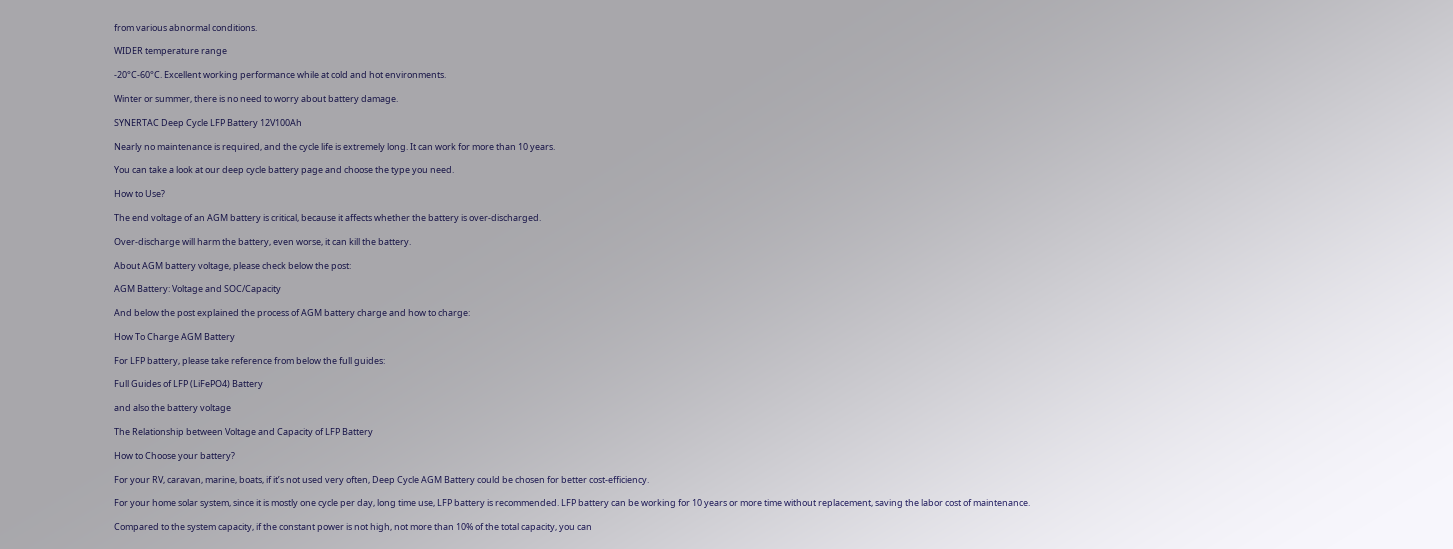from various abnormal conditions.

WIDER temperature range

-20°C-60°C. Excellent working performance while at cold and hot environments.

Winter or summer, there is no need to worry about battery damage.

SYNERTAC Deep Cycle LFP Battery 12V100Ah

Nearly no maintenance is required, and the cycle life is extremely long. It can work for more than 10 years.

You can take a look at our deep cycle battery page and choose the type you need.

How to Use?

The end voltage of an AGM battery is critical, because it affects whether the battery is over-discharged.

Over-discharge will harm the battery, even worse, it can kill the battery.

About AGM battery voltage, please check below the post:

AGM Battery: Voltage and SOC/Capacity

And below the post explained the process of AGM battery charge and how to charge:

How To Charge AGM Battery

For LFP battery, please take reference from below the full guides:

Full Guides of LFP (LiFePO4) Battery

and also the battery voltage

The Relationship between Voltage and Capacity of LFP Battery

How to Choose your battery?

For your RV, caravan, marine, boats, if it’s not used very often, Deep Cycle AGM Battery could be chosen for better cost-efficiency.

For your home solar system, since it is mostly one cycle per day, long time use, LFP battery is recommended. LFP battery can be working for 10 years or more time without replacement, saving the labor cost of maintenance.

Compared to the system capacity, if the constant power is not high, not more than 10% of the total capacity, you can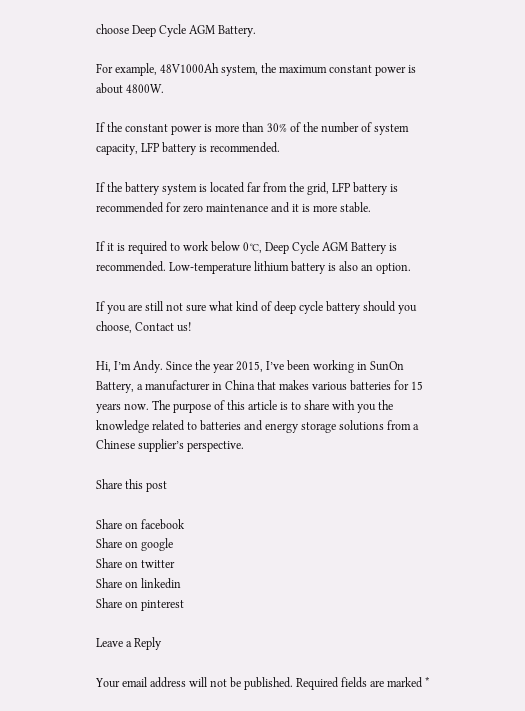choose Deep Cycle AGM Battery.

For example, 48V1000Ah system, the maximum constant power is about 4800W.

If the constant power is more than 30% of the number of system capacity, LFP battery is recommended.

If the battery system is located far from the grid, LFP battery is recommended for zero maintenance and it is more stable.

If it is required to work below 0℃, Deep Cycle AGM Battery is recommended. Low-temperature lithium battery is also an option.

If you are still not sure what kind of deep cycle battery should you choose, Contact us!

Hi, I’m Andy. Since the year 2015, I’ve been working in SunOn Battery, a manufacturer in China that makes various batteries for 15 years now. The purpose of this article is to share with you the knowledge related to batteries and energy storage solutions from a Chinese supplier’s perspective.

Share this post

Share on facebook
Share on google
Share on twitter
Share on linkedin
Share on pinterest

Leave a Reply

Your email address will not be published. Required fields are marked *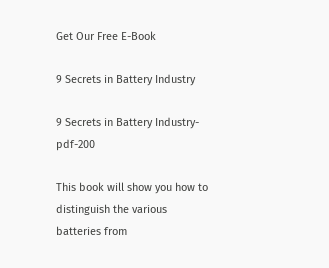Get Our Free E-Book

9 Secrets in Battery Industry

9 Secrets in Battery Industry-pdf-200

This book will show you how to distinguish the various batteries from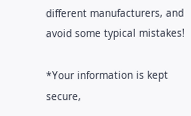different manufacturers, and avoid some typical mistakes!

*Your information is kept secure,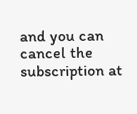and you can cancel the subscription at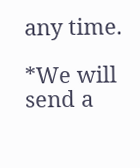any time.

*We will send a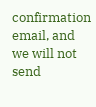confirmation email, and we will not send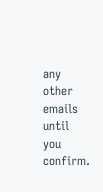any other emails until you confirm.